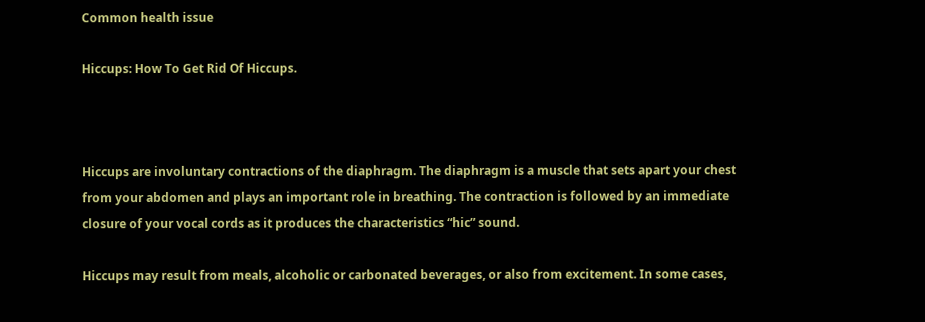Common health issue

Hiccups: How To Get Rid Of Hiccups.



Hiccups are involuntary contractions of the diaphragm. The diaphragm is a muscle that sets apart your chest from your abdomen and plays an important role in breathing. The contraction is followed by an immediate closure of your vocal cords as it produces the characteristics “hic” sound.

Hiccups may result from meals, alcoholic or carbonated beverages, or also from excitement. In some cases,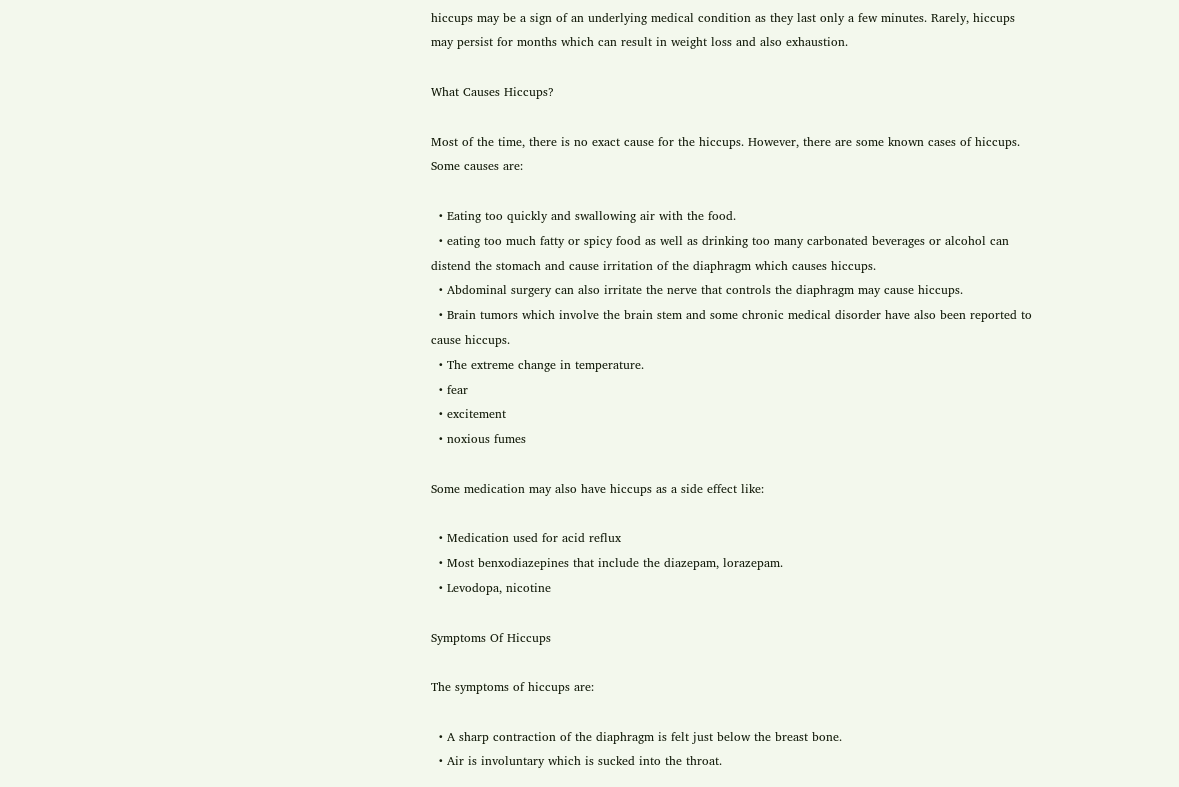hiccups may be a sign of an underlying medical condition as they last only a few minutes. Rarely, hiccups may persist for months which can result in weight loss and also exhaustion.

What Causes Hiccups?

Most of the time, there is no exact cause for the hiccups. However, there are some known cases of hiccups. Some causes are:

  • Eating too quickly and swallowing air with the food.
  • eating too much fatty or spicy food as well as drinking too many carbonated beverages or alcohol can distend the stomach and cause irritation of the diaphragm which causes hiccups.
  • Abdominal surgery can also irritate the nerve that controls the diaphragm may cause hiccups.
  • Brain tumors which involve the brain stem and some chronic medical disorder have also been reported to cause hiccups.
  • The extreme change in temperature.
  • fear
  • excitement
  • noxious fumes

Some medication may also have hiccups as a side effect like:

  • Medication used for acid reflux
  • Most benxodiazepines that include the diazepam, lorazepam.
  • Levodopa, nicotine

Symptoms Of Hiccups

The symptoms of hiccups are:

  • A sharp contraction of the diaphragm is felt just below the breast bone.
  • Air is involuntary which is sucked into the throat.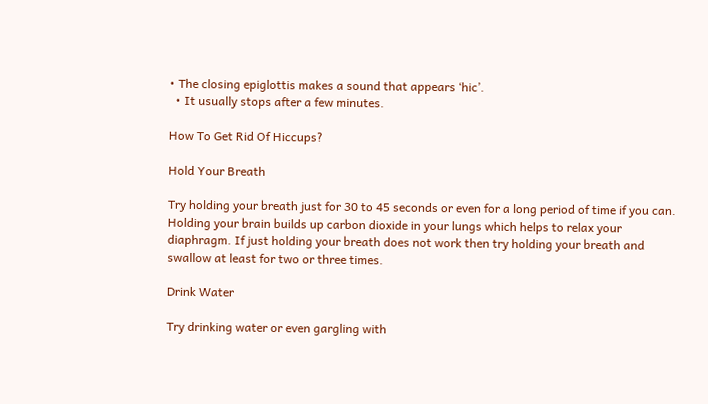• The closing epiglottis makes a sound that appears ‘hic’.
  • It usually stops after a few minutes.

How To Get Rid Of Hiccups?

Hold Your Breath

Try holding your breath just for 30 to 45 seconds or even for a long period of time if you can. Holding your brain builds up carbon dioxide in your lungs which helps to relax your diaphragm. If just holding your breath does not work then try holding your breath and swallow at least for two or three times.

Drink Water

Try drinking water or even gargling with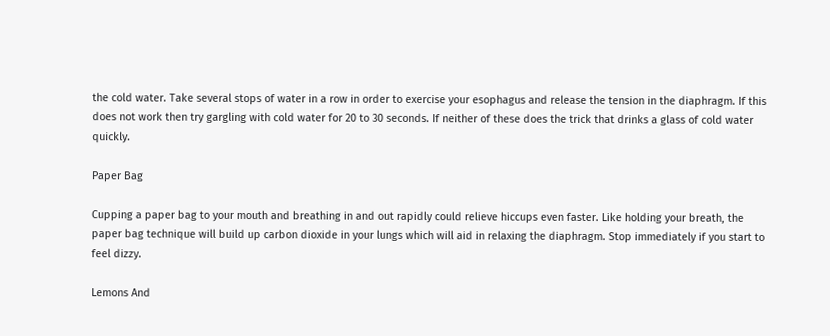the cold water. Take several stops of water in a row in order to exercise your esophagus and release the tension in the diaphragm. If this does not work then try gargling with cold water for 20 to 30 seconds. If neither of these does the trick that drinks a glass of cold water quickly.

Paper Bag

Cupping a paper bag to your mouth and breathing in and out rapidly could relieve hiccups even faster. Like holding your breath, the paper bag technique will build up carbon dioxide in your lungs which will aid in relaxing the diaphragm. Stop immediately if you start to feel dizzy.

Lemons And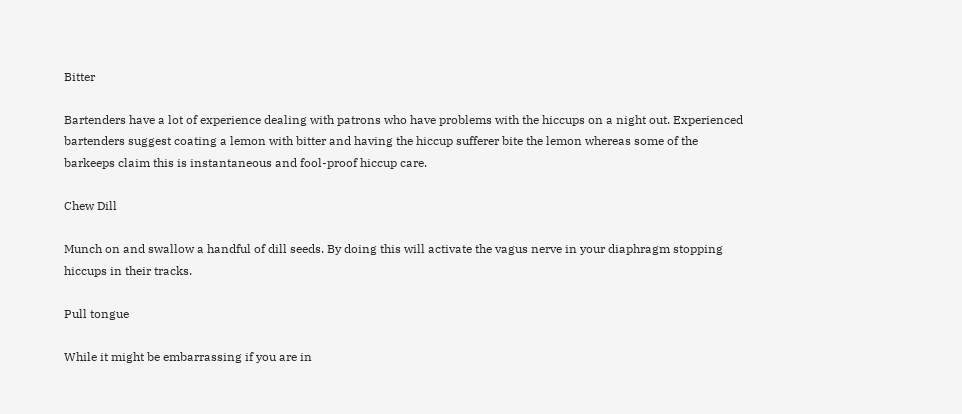Bitter

Bartenders have a lot of experience dealing with patrons who have problems with the hiccups on a night out. Experienced bartenders suggest coating a lemon with bitter and having the hiccup sufferer bite the lemon whereas some of the barkeeps claim this is instantaneous and fool-proof hiccup care.

Chew Dill

Munch on and swallow a handful of dill seeds. By doing this will activate the vagus nerve in your diaphragm stopping hiccups in their tracks.

Pull tongue

While it might be embarrassing if you are in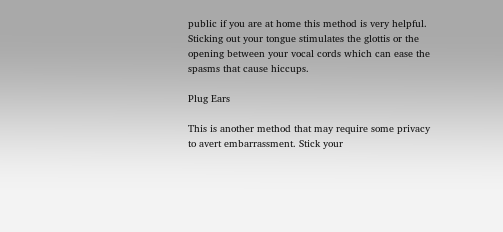public if you are at home this method is very helpful. Sticking out your tongue stimulates the glottis or the opening between your vocal cords which can ease the spasms that cause hiccups.

Plug Ears

This is another method that may require some privacy to avert embarrassment. Stick your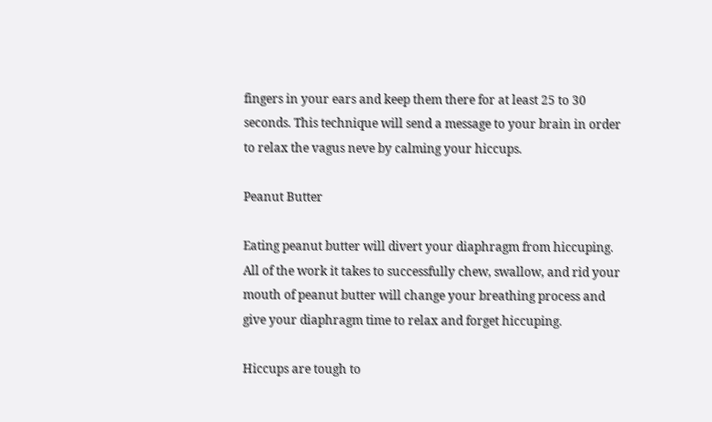fingers in your ears and keep them there for at least 25 to 30 seconds. This technique will send a message to your brain in order to relax the vagus neve by calming your hiccups.

Peanut Butter

Eating peanut butter will divert your diaphragm from hiccuping. All of the work it takes to successfully chew, swallow, and rid your mouth of peanut butter will change your breathing process and give your diaphragm time to relax and forget hiccuping.

Hiccups are tough to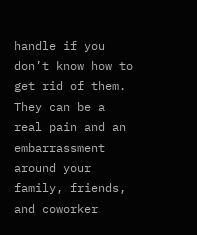handle if you don’t know how to get rid of them. They can be a real pain and an embarrassment around your family, friends, and coworker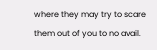where they may try to scare them out of you to no avail.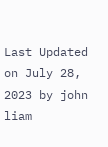Last Updated on July 28, 2023 by john liam